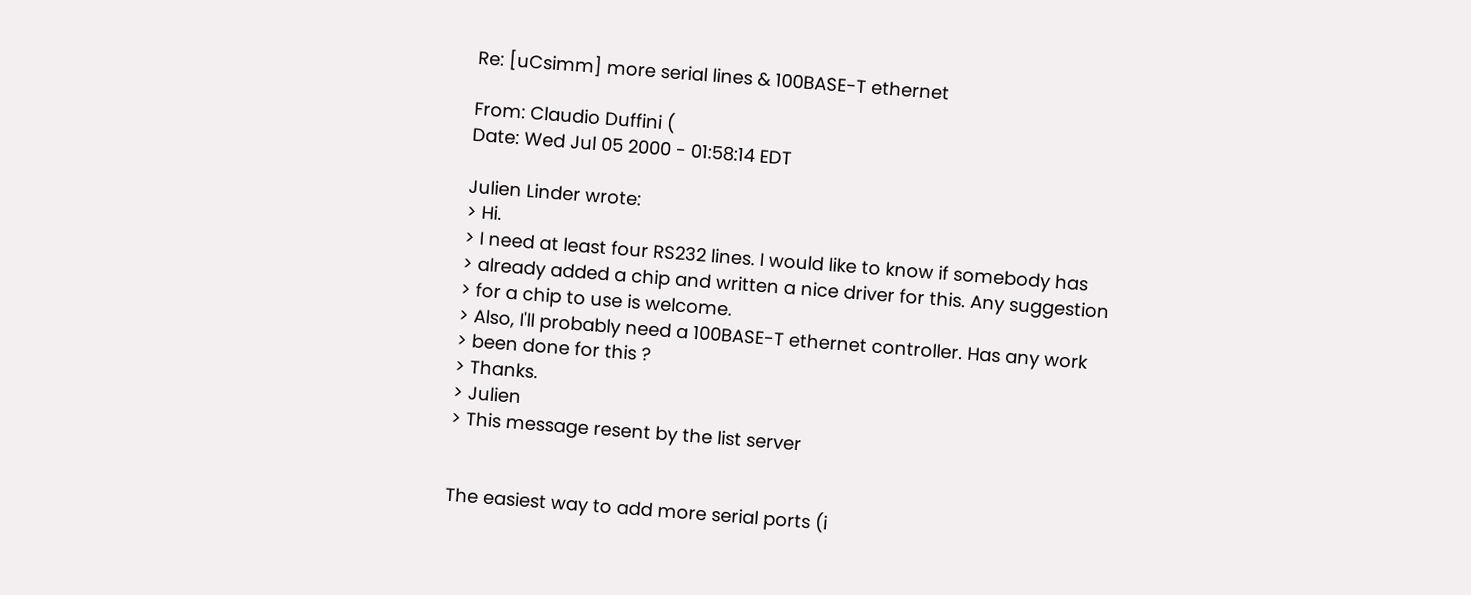Re: [uCsimm] more serial lines & 100BASE-T ethernet

From: Claudio Duffini (
Date: Wed Jul 05 2000 - 01:58:14 EDT

Julien Linder wrote:
> Hi.
> I need at least four RS232 lines. I would like to know if somebody has
> already added a chip and written a nice driver for this. Any suggestion
> for a chip to use is welcome.
> Also, I'll probably need a 100BASE-T ethernet controller. Has any work
> been done for this ?
> Thanks.
> Julien
> This message resent by the list server


The easiest way to add more serial ports (i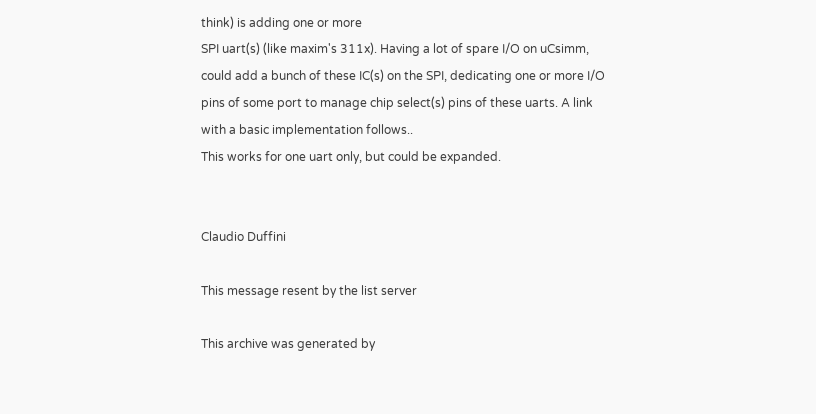think) is adding one or more
SPI uart(s) (like maxim's 311x). Having a lot of spare I/O on uCsimm,
could add a bunch of these IC(s) on the SPI, dedicating one or more I/O
pins of some port to manage chip select(s) pins of these uarts. A link
with a basic implementation follows..
This works for one uart only, but could be expanded.


Claudio Duffini

This message resent by the list server

This archive was generated by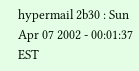hypermail 2b30 : Sun Apr 07 2002 - 00:01:37 EST